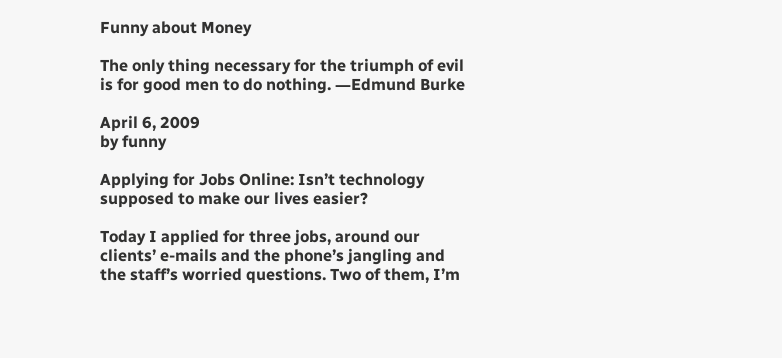Funny about Money

The only thing necessary for the triumph of evil is for good men to do nothing. ―Edmund Burke

April 6, 2009
by funny

Applying for Jobs Online: Isn’t technology supposed to make our lives easier?

Today I applied for three jobs, around our clients’ e-mails and the phone’s jangling and the staff’s worried questions. Two of them, I’m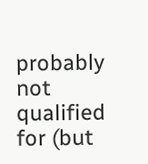probably not qualified for (but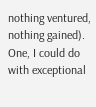nothing ventured, nothing gained). One, I could do with exceptional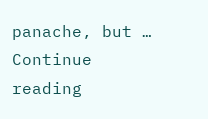panache, but … Continue reading